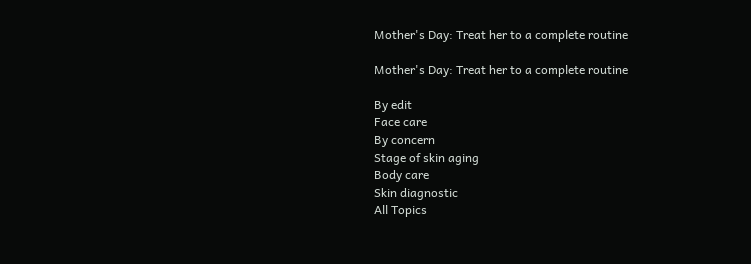Mother's Day: Treat her to a complete routine

Mother's Day: Treat her to a complete routine

By edit
Face care
By concern
Stage of skin aging
Body care
Skin diagnostic
All Topics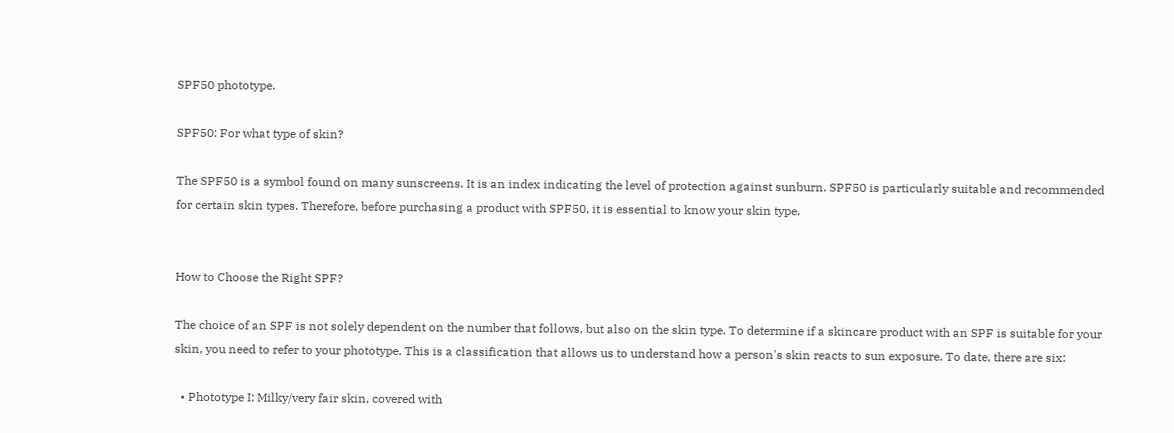SPF50 phototype.

SPF50: For what type of skin?

The SPF50 is a symbol found on many sunscreens. It is an index indicating the level of protection against sunburn. SPF50 is particularly suitable and recommended for certain skin types. Therefore, before purchasing a product with SPF50, it is essential to know your skin type.


How to Choose the Right SPF?

The choice of an SPF is not solely dependent on the number that follows, but also on the skin type. To determine if a skincare product with an SPF is suitable for your skin, you need to refer to your phototype. This is a classification that allows us to understand how a person's skin reacts to sun exposure. To date, there are six:

  • Phototype I: Milky/very fair skin, covered with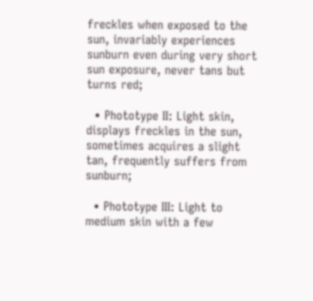freckles when exposed to the sun, invariably experiences sunburn even during very short sun exposure, never tans but turns red;

  • Phototype II: Light skin, displays freckles in the sun, sometimes acquires a slight tan, frequently suffers from sunburn;

  • Phototype III: Light to medium skin with a few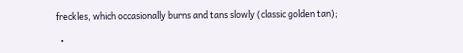freckles, which occasionally burns and tans slowly (classic golden tan);

  •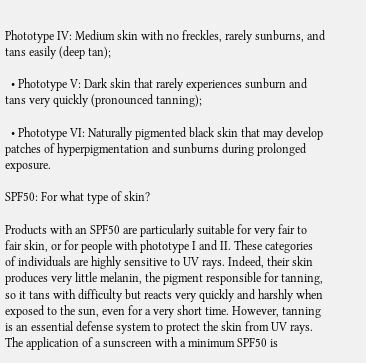Phototype IV: Medium skin with no freckles, rarely sunburns, and tans easily (deep tan);

  • Phototype V: Dark skin that rarely experiences sunburn and tans very quickly (pronounced tanning);

  • Phototype VI: Naturally pigmented black skin that may develop patches of hyperpigmentation and sunburns during prolonged exposure.

SPF50: For what type of skin?

Products with an SPF50 are particularly suitable for very fair to fair skin, or for people with phototype I and II. These categories of individuals are highly sensitive to UV rays. Indeed, their skin produces very little melanin, the pigment responsible for tanning, so it tans with difficulty but reacts very quickly and harshly when exposed to the sun, even for a very short time. However, tanning is an essential defense system to protect the skin from UV rays. The application of a sunscreen with a minimum SPF50 is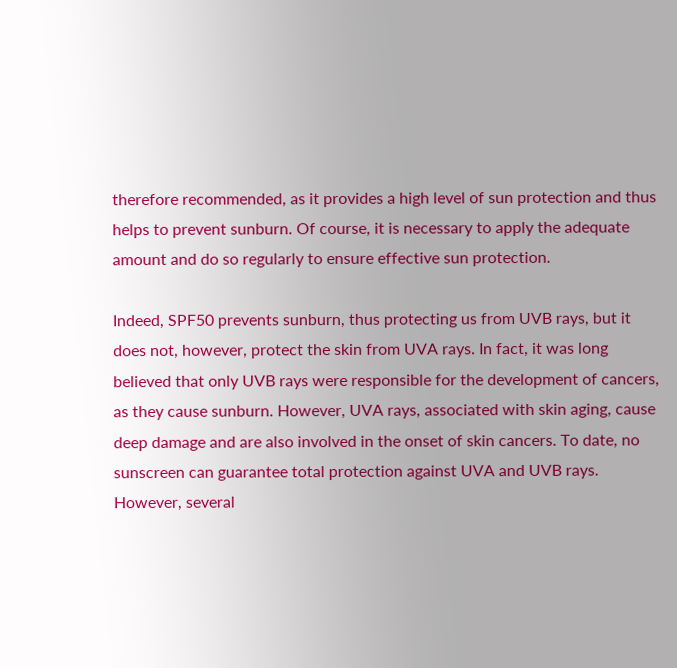therefore recommended, as it provides a high level of sun protection and thus helps to prevent sunburn. Of course, it is necessary to apply the adequate amount and do so regularly to ensure effective sun protection.

Indeed, SPF50 prevents sunburn, thus protecting us from UVB rays, but it does not, however, protect the skin from UVA rays. In fact, it was long believed that only UVB rays were responsible for the development of cancers, as they cause sunburn. However, UVA rays, associated with skin aging, cause deep damage and are also involved in the onset of skin cancers. To date, no sunscreen can guarantee total protection against UVA and UVB rays. However, several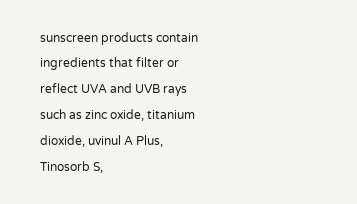sunscreen products contain ingredients that filter or reflect UVA and UVB rays such as zinc oxide, titanium dioxide, uvinul A Plus, Tinosorb S,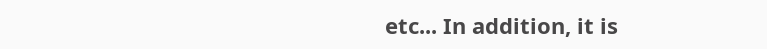etc... In addition, it is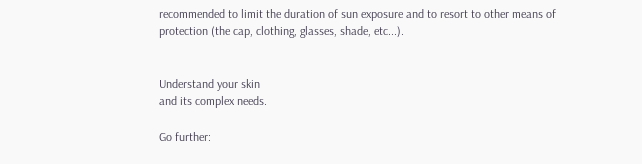recommended to limit the duration of sun exposure and to resort to other means of protection (the cap, clothing, glasses, shade, etc...).


Understand your skin
and its complex needs.

Go further: